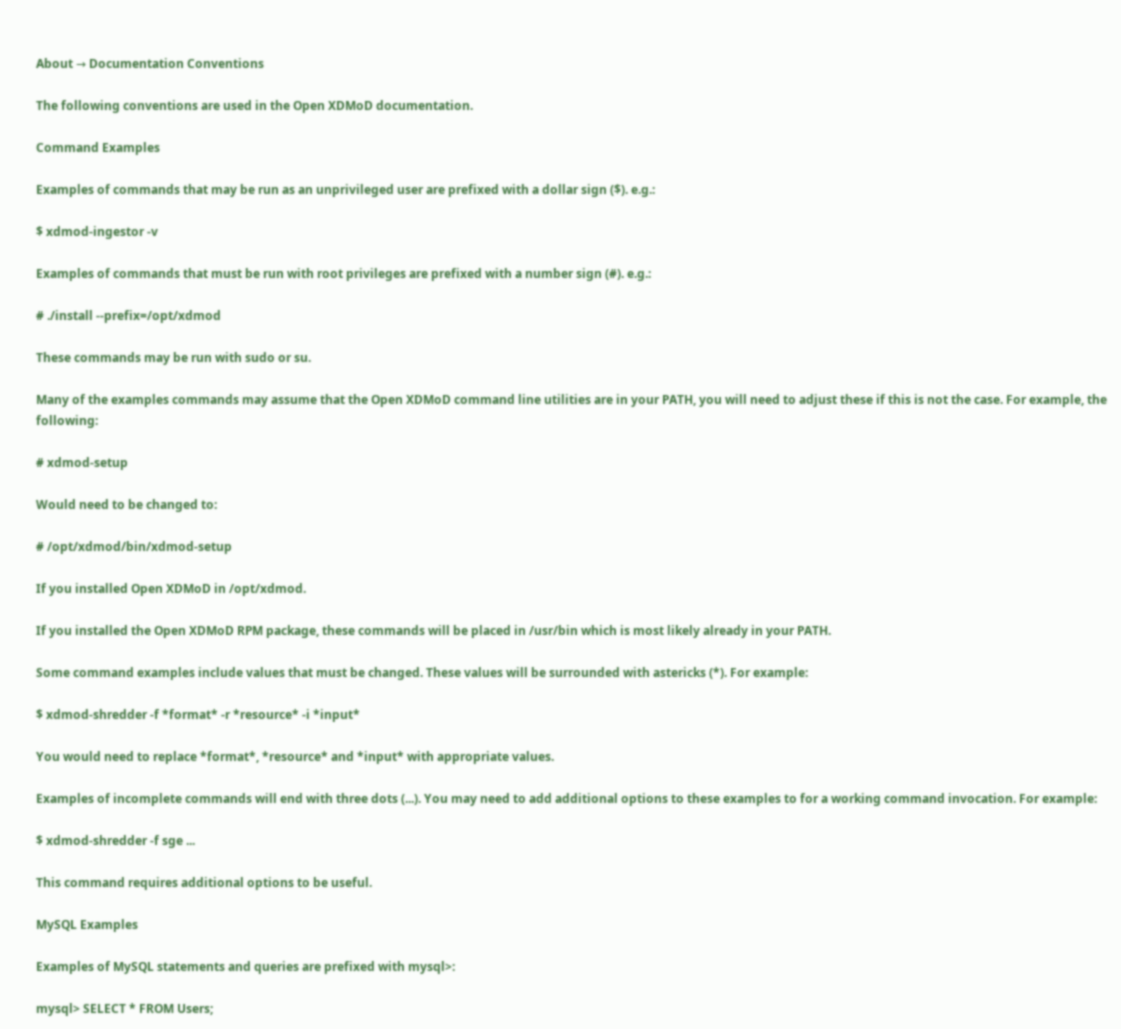About → Documentation Conventions

The following conventions are used in the Open XDMoD documentation.

Command Examples

Examples of commands that may be run as an unprivileged user are prefixed with a dollar sign ($). e.g.:

$ xdmod-ingestor -v

Examples of commands that must be run with root privileges are prefixed with a number sign (#). e.g.:

# ./install --prefix=/opt/xdmod

These commands may be run with sudo or su.

Many of the examples commands may assume that the Open XDMoD command line utilities are in your PATH, you will need to adjust these if this is not the case. For example, the following:

# xdmod-setup

Would need to be changed to:

# /opt/xdmod/bin/xdmod-setup

If you installed Open XDMoD in /opt/xdmod.

If you installed the Open XDMoD RPM package, these commands will be placed in /usr/bin which is most likely already in your PATH.

Some command examples include values that must be changed. These values will be surrounded with astericks (*). For example:

$ xdmod-shredder -f *format* -r *resource* -i *input*

You would need to replace *format*, *resource* and *input* with appropriate values.

Examples of incomplete commands will end with three dots (...). You may need to add additional options to these examples to for a working command invocation. For example:

$ xdmod-shredder -f sge ...

This command requires additional options to be useful.

MySQL Examples

Examples of MySQL statements and queries are prefixed with mysql>:

mysql> SELECT * FROM Users;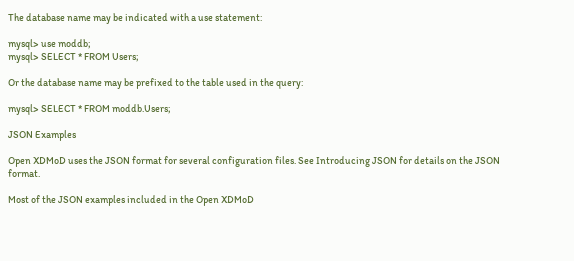The database name may be indicated with a use statement:

mysql> use moddb;
mysql> SELECT * FROM Users;

Or the database name may be prefixed to the table used in the query:

mysql> SELECT * FROM moddb.Users;

JSON Examples

Open XDMoD uses the JSON format for several configuration files. See Introducing JSON for details on the JSON format.

Most of the JSON examples included in the Open XDMoD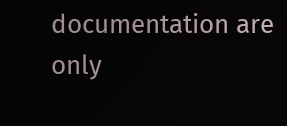documentation are only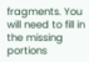fragments. You will need to fill in the missing portions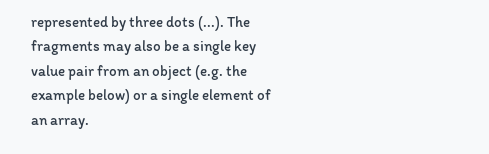represented by three dots (...). The fragments may also be a single key value pair from an object (e.g. the example below) or a single element of an array.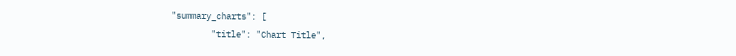"summary_charts": [
        "title": "Chart Title",